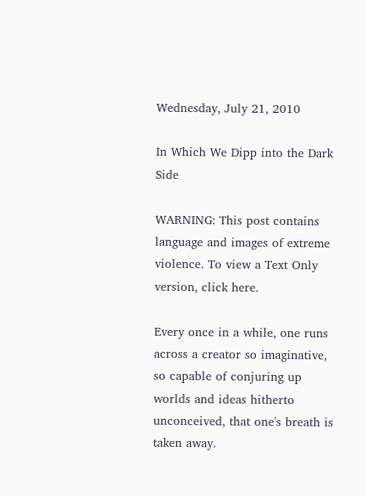Wednesday, July 21, 2010

In Which We Dipp into the Dark Side

WARNING: This post contains language and images of extreme violence. To view a Text Only version, click here.

Every once in a while, one runs across a creator so imaginative, so capable of conjuring up worlds and ideas hitherto unconceived, that one's breath is taken away.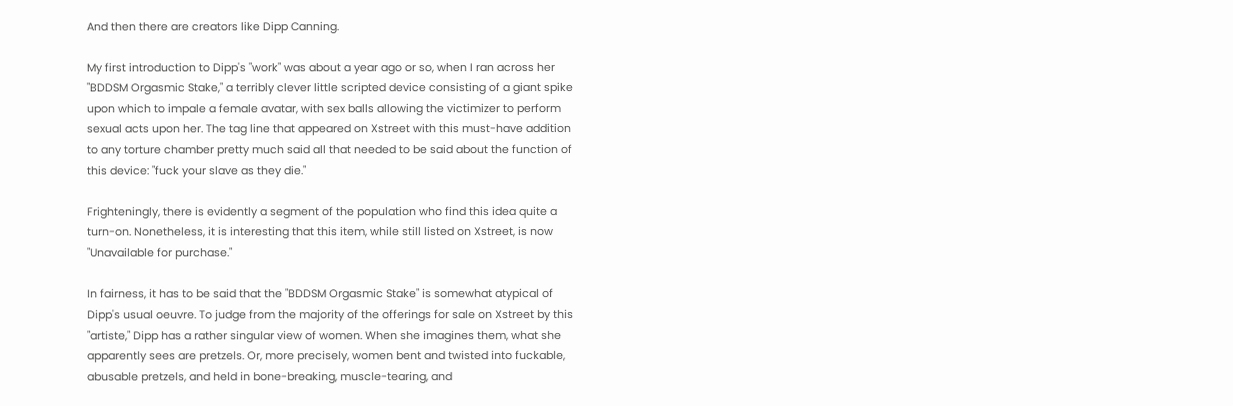And then there are creators like Dipp Canning.

My first introduction to Dipp's "work" was about a year ago or so, when I ran across her "BDDSM Orgasmic Stake," a terribly clever little scripted device consisting of a giant spike upon which to impale a female avatar, with sex balls allowing the victimizer to perform sexual acts upon her. The tag line that appeared on Xstreet with this must-have addition to any torture chamber pretty much said all that needed to be said about the function of this device: "fuck your slave as they die."

Frighteningly, there is evidently a segment of the population who find this idea quite a turn-on. Nonetheless, it is interesting that this item, while still listed on Xstreet, is now "Unavailable for purchase."

In fairness, it has to be said that the "BDDSM Orgasmic Stake" is somewhat atypical of Dipp's usual oeuvre. To judge from the majority of the offerings for sale on Xstreet by this "artiste," Dipp has a rather singular view of women. When she imagines them, what she apparently sees are pretzels. Or, more precisely, women bent and twisted into fuckable, abusable pretzels, and held in bone-breaking, muscle-tearing, and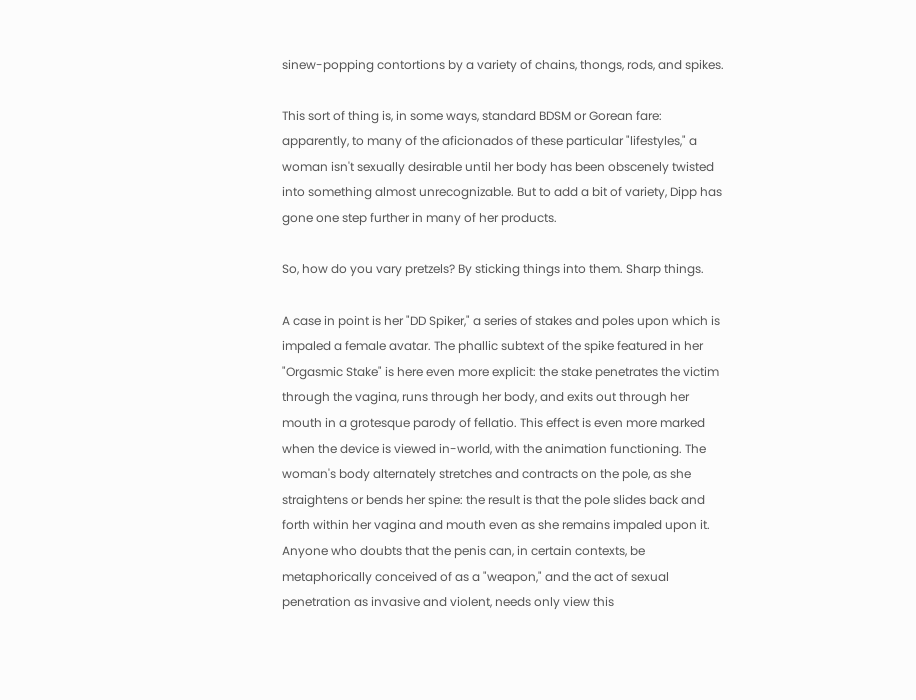sinew-popping contortions by a variety of chains, thongs, rods, and spikes.

This sort of thing is, in some ways, standard BDSM or Gorean fare: apparently, to many of the aficionados of these particular "lifestyles," a woman isn't sexually desirable until her body has been obscenely twisted into something almost unrecognizable. But to add a bit of variety, Dipp has gone one step further in many of her products.

So, how do you vary pretzels? By sticking things into them. Sharp things.

A case in point is her "DD Spiker," a series of stakes and poles upon which is impaled a female avatar. The phallic subtext of the spike featured in her "Orgasmic Stake" is here even more explicit: the stake penetrates the victim through the vagina, runs through her body, and exits out through her mouth in a grotesque parody of fellatio. This effect is even more marked when the device is viewed in-world, with the animation functioning. The woman's body alternately stretches and contracts on the pole, as she straightens or bends her spine: the result is that the pole slides back and forth within her vagina and mouth even as she remains impaled upon it. Anyone who doubts that the penis can, in certain contexts, be metaphorically conceived of as a "weapon," and the act of sexual penetration as invasive and violent, needs only view this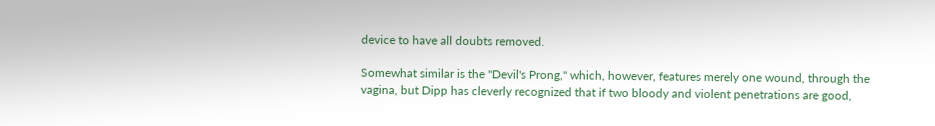device to have all doubts removed.

Somewhat similar is the "Devil's Prong," which, however, features merely one wound, through the vagina, but Dipp has cleverly recognized that if two bloody and violent penetrations are good,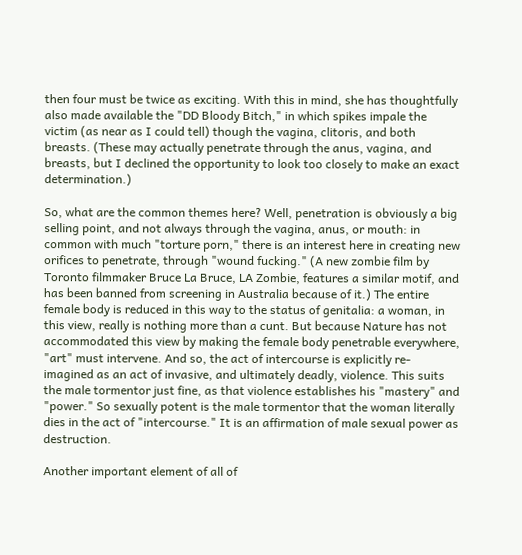then four must be twice as exciting. With this in mind, she has thoughtfully also made available the "DD Bloody Bitch," in which spikes impale the victim (as near as I could tell) though the vagina, clitoris, and both breasts. (These may actually penetrate through the anus, vagina, and breasts, but I declined the opportunity to look too closely to make an exact determination.)

So, what are the common themes here? Well, penetration is obviously a big selling point, and not always through the vagina, anus, or mouth: in common with much "torture porn," there is an interest here in creating new orifices to penetrate, through "wound fucking." (A new zombie film by Toronto filmmaker Bruce La Bruce, LA Zombie, features a similar motif, and has been banned from screening in Australia because of it.) The entire female body is reduced in this way to the status of genitalia: a woman, in this view, really is nothing more than a cunt. But because Nature has not accommodated this view by making the female body penetrable everywhere, "art" must intervene. And so, the act of intercourse is explicitly re-imagined as an act of invasive, and ultimately deadly, violence. This suits the male tormentor just fine, as that violence establishes his "mastery" and "power." So sexually potent is the male tormentor that the woman literally dies in the act of "intercourse." It is an affirmation of male sexual power as destruction.

Another important element of all of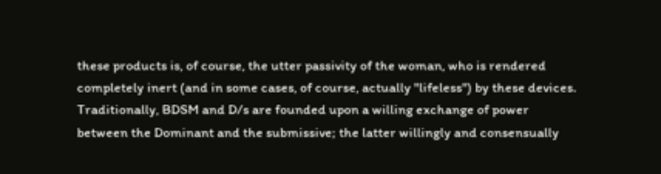these products is, of course, the utter passivity of the woman, who is rendered completely inert (and in some cases, of course, actually "lifeless") by these devices. Traditionally, BDSM and D/s are founded upon a willing exchange of power between the Dominant and the submissive; the latter willingly and consensually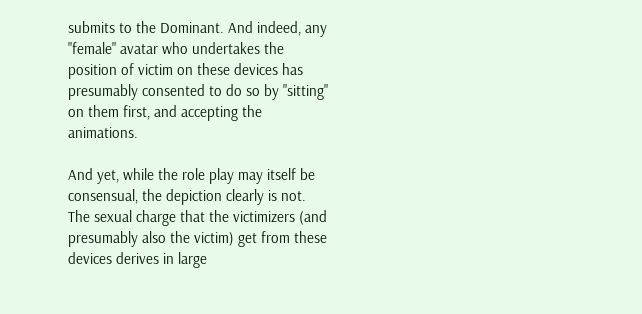submits to the Dominant. And indeed, any "female" avatar who undertakes the position of victim on these devices has presumably consented to do so by "sitting" on them first, and accepting the animations.

And yet, while the role play may itself be consensual, the depiction clearly is not. The sexual charge that the victimizers (and presumably also the victim) get from these devices derives in large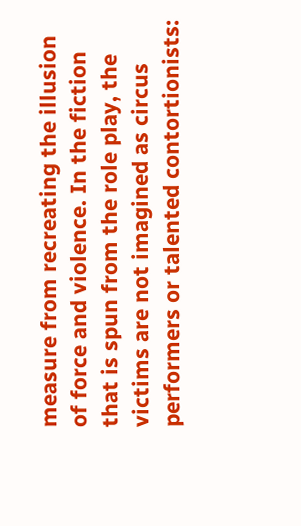measure from recreating the illusion of force and violence. In the fiction that is spun from the role play, the victims are not imagined as circus performers or talented contortionists: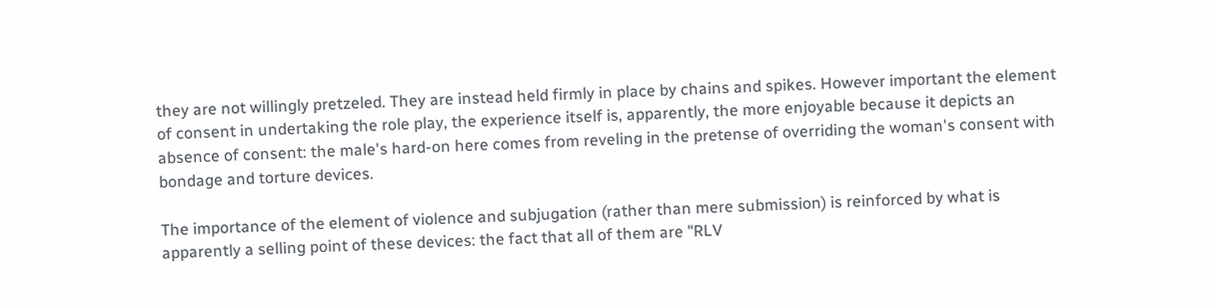they are not willingly pretzeled. They are instead held firmly in place by chains and spikes. However important the element of consent in undertaking the role play, the experience itself is, apparently, the more enjoyable because it depicts an absence of consent: the male's hard-on here comes from reveling in the pretense of overriding the woman's consent with bondage and torture devices.

The importance of the element of violence and subjugation (rather than mere submission) is reinforced by what is apparently a selling point of these devices: the fact that all of them are "RLV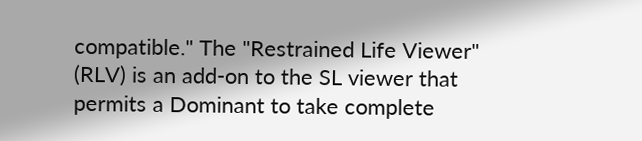compatible." The "Restrained Life Viewer" (RLV) is an add-on to the SL viewer that permits a Dominant to take complete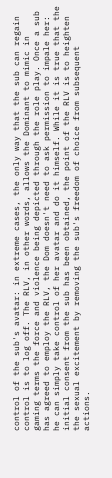control of the sub's avatar: in extreme cases, the only way that the sub can regain control is to log off. The RLV, in other words, allows the Dominant to mimic in gaming terms the force and violence being depicted through the role play. Once a sub has agreed to employ the RLV, the Dom doesn't need to ask permission to impale her: he can simply take control of her avatar and do it himself. While it is true that the initial consent from the sub has been obtained, the point of the RLV is to heighten the sexual excitement by removing the sub's freedom of choice from subsequent actions.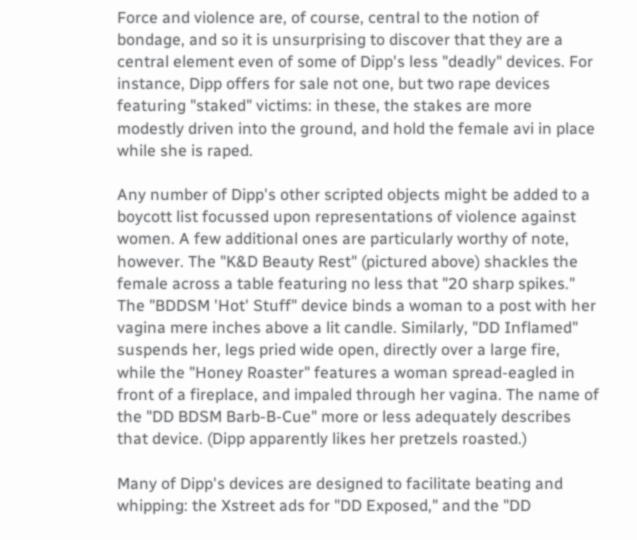Force and violence are, of course, central to the notion of bondage, and so it is unsurprising to discover that they are a central element even of some of Dipp's less "deadly" devices. For instance, Dipp offers for sale not one, but two rape devices featuring "staked" victims: in these, the stakes are more modestly driven into the ground, and hold the female avi in place while she is raped.

Any number of Dipp's other scripted objects might be added to a boycott list focussed upon representations of violence against women. A few additional ones are particularly worthy of note, however. The "K&D Beauty Rest" (pictured above) shackles the female across a table featuring no less that "20 sharp spikes." The "BDDSM 'Hot' Stuff" device binds a woman to a post with her vagina mere inches above a lit candle. Similarly, "DD Inflamed" suspends her, legs pried wide open, directly over a large fire, while the "Honey Roaster" features a woman spread-eagled in front of a fireplace, and impaled through her vagina. The name of the "DD BDSM Barb-B-Cue" more or less adequately describes that device. (Dipp apparently likes her pretzels roasted.)

Many of Dipp's devices are designed to facilitate beating and whipping: the Xstreet ads for "DD Exposed," and the "DD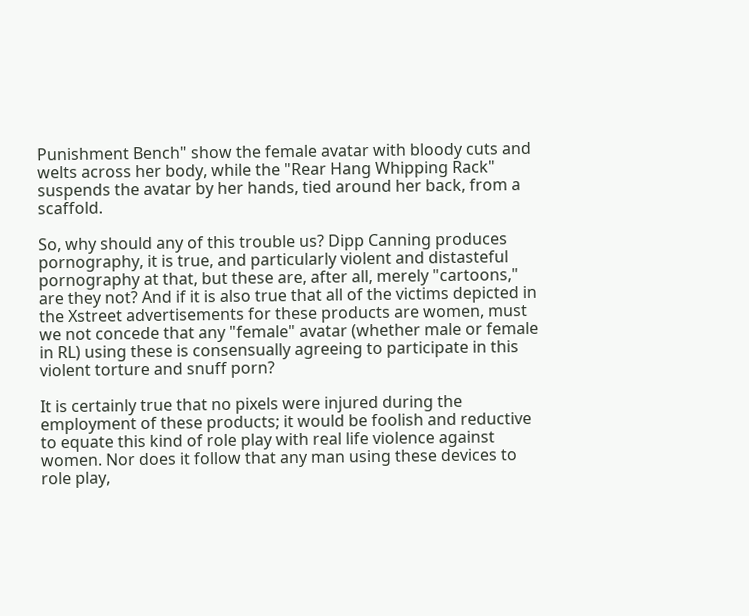Punishment Bench" show the female avatar with bloody cuts and welts across her body, while the "Rear Hang Whipping Rack" suspends the avatar by her hands, tied around her back, from a scaffold.

So, why should any of this trouble us? Dipp Canning produces pornography, it is true, and particularly violent and distasteful pornography at that, but these are, after all, merely "cartoons," are they not? And if it is also true that all of the victims depicted in the Xstreet advertisements for these products are women, must we not concede that any "female" avatar (whether male or female in RL) using these is consensually agreeing to participate in this violent torture and snuff porn?

It is certainly true that no pixels were injured during the employment of these products; it would be foolish and reductive to equate this kind of role play with real life violence against women. Nor does it follow that any man using these devices to role play,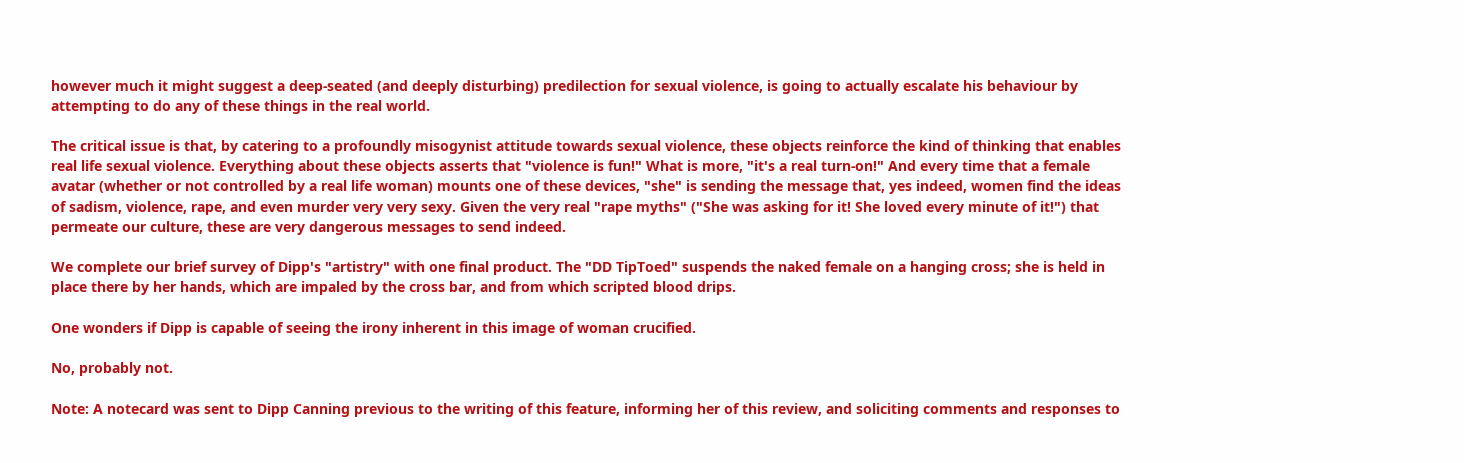however much it might suggest a deep-seated (and deeply disturbing) predilection for sexual violence, is going to actually escalate his behaviour by attempting to do any of these things in the real world.

The critical issue is that, by catering to a profoundly misogynist attitude towards sexual violence, these objects reinforce the kind of thinking that enables real life sexual violence. Everything about these objects asserts that "violence is fun!" What is more, "it's a real turn-on!" And every time that a female avatar (whether or not controlled by a real life woman) mounts one of these devices, "she" is sending the message that, yes indeed, women find the ideas of sadism, violence, rape, and even murder very very sexy. Given the very real "rape myths" ("She was asking for it! She loved every minute of it!") that permeate our culture, these are very dangerous messages to send indeed.

We complete our brief survey of Dipp's "artistry" with one final product. The "DD TipToed" suspends the naked female on a hanging cross; she is held in place there by her hands, which are impaled by the cross bar, and from which scripted blood drips.

One wonders if Dipp is capable of seeing the irony inherent in this image of woman crucified.

No, probably not.

Note: A notecard was sent to Dipp Canning previous to the writing of this feature, informing her of this review, and soliciting comments and responses to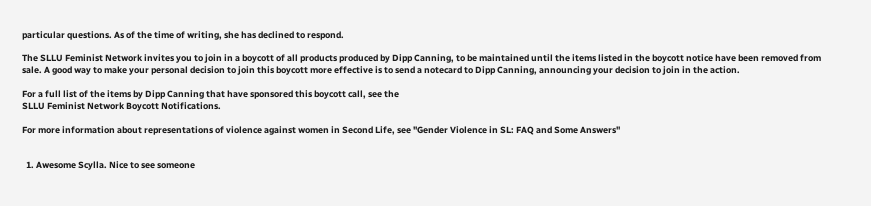particular questions. As of the time of writing, she has declined to respond.

The SLLU Feminist Network invites you to join in a boycott of all products produced by Dipp Canning, to be maintained until the items listed in the boycott notice have been removed from sale. A good way to make your personal decision to join this boycott more effective is to send a notecard to Dipp Canning, announcing your decision to join in the action.

For a full list of the items by Dipp Canning that have sponsored this boycott call, see the
SLLU Feminist Network Boycott Notifications.

For more information about representations of violence against women in Second Life, see "Gender Violence in SL: FAQ and Some Answers"


  1. Awesome Scylla. Nice to see someone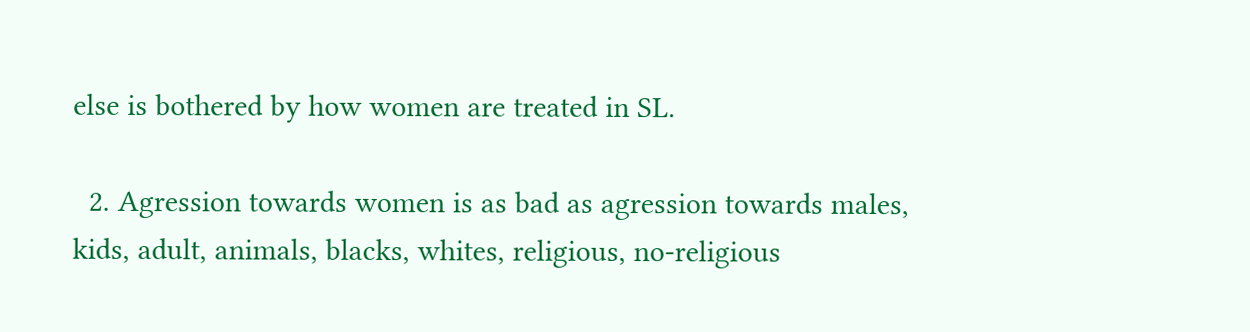else is bothered by how women are treated in SL.

  2. Agression towards women is as bad as agression towards males, kids, adult, animals, blacks, whites, religious, no-religious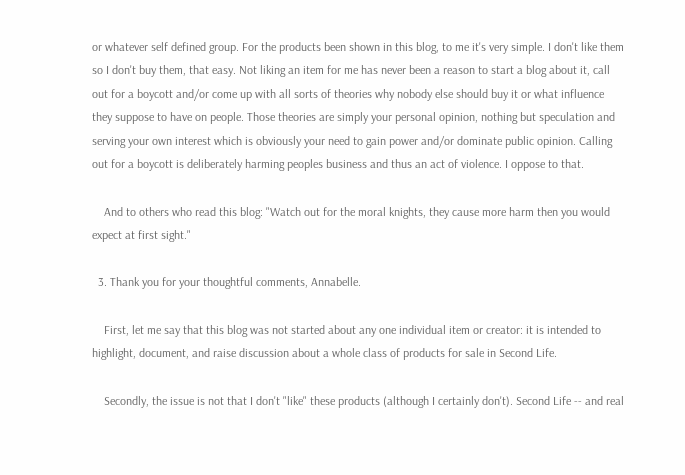or whatever self defined group. For the products been shown in this blog, to me it's very simple. I don't like them so I don't buy them, that easy. Not liking an item for me has never been a reason to start a blog about it, call out for a boycott and/or come up with all sorts of theories why nobody else should buy it or what influence they suppose to have on people. Those theories are simply your personal opinion, nothing but speculation and serving your own interest which is obviously your need to gain power and/or dominate public opinion. Calling out for a boycott is deliberately harming peoples business and thus an act of violence. I oppose to that.

    And to others who read this blog: "Watch out for the moral knights, they cause more harm then you would expect at first sight."

  3. Thank you for your thoughtful comments, Annabelle.

    First, let me say that this blog was not started about any one individual item or creator: it is intended to highlight, document, and raise discussion about a whole class of products for sale in Second Life.

    Secondly, the issue is not that I don't "like" these products (although I certainly don't). Second Life -- and real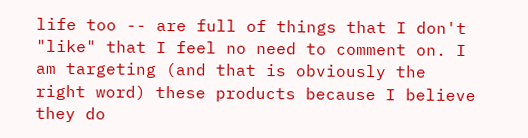life too -- are full of things that I don't "like" that I feel no need to comment on. I am targeting (and that is obviously the right word) these products because I believe they do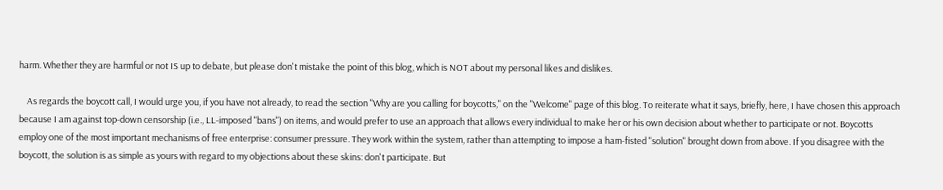harm. Whether they are harmful or not IS up to debate, but please don't mistake the point of this blog, which is NOT about my personal likes and dislikes.

    As regards the boycott call, I would urge you, if you have not already, to read the section "Why are you calling for boycotts," on the "Welcome" page of this blog. To reiterate what it says, briefly, here, I have chosen this approach because I am against top-down censorship (i.e., LL-imposed "bans") on items, and would prefer to use an approach that allows every individual to make her or his own decision about whether to participate or not. Boycotts employ one of the most important mechanisms of free enterprise: consumer pressure. They work within the system, rather than attempting to impose a ham-fisted "solution" brought down from above. If you disagree with the boycott, the solution is as simple as yours with regard to my objections about these skins: don't participate. But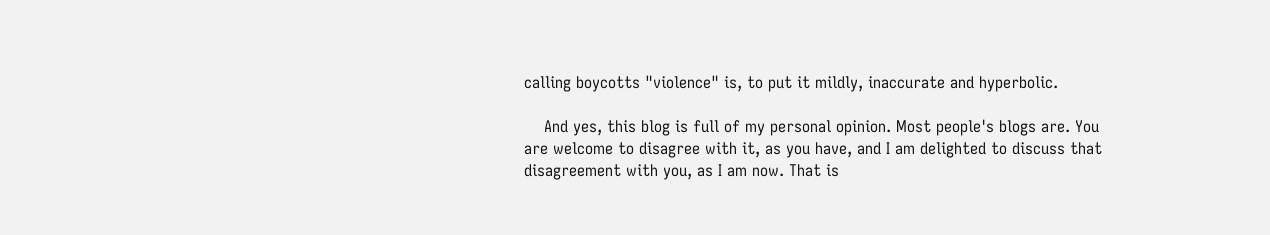calling boycotts "violence" is, to put it mildly, inaccurate and hyperbolic.

    And yes, this blog is full of my personal opinion. Most people's blogs are. You are welcome to disagree with it, as you have, and I am delighted to discuss that disagreement with you, as I am now. That is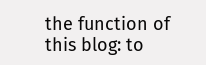the function of this blog: to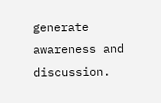generate awareness and discussion.